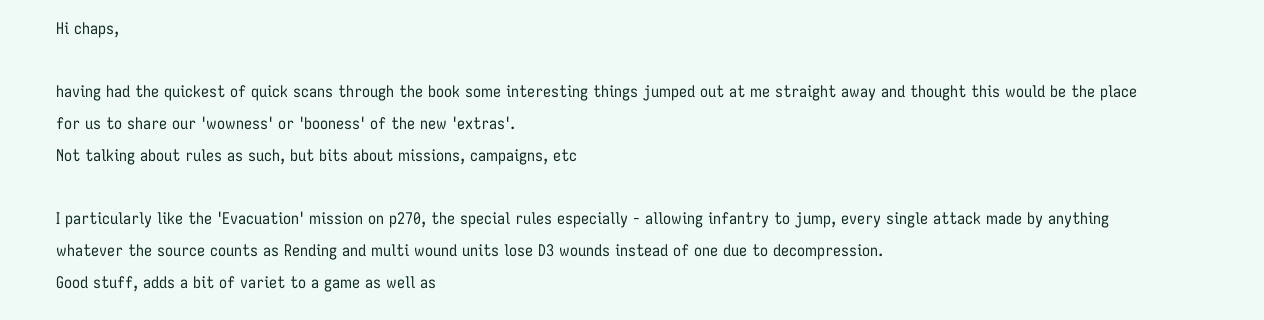Hi chaps,

having had the quickest of quick scans through the book some interesting things jumped out at me straight away and thought this would be the place for us to share our 'wowness' or 'booness' of the new 'extras'.
Not talking about rules as such, but bits about missions, campaigns, etc

I particularly like the 'Evacuation' mission on p270, the special rules especially - allowing infantry to jump, every single attack made by anything whatever the source counts as Rending and multi wound units lose D3 wounds instead of one due to decompression.
Good stuff, adds a bit of variet to a game as well as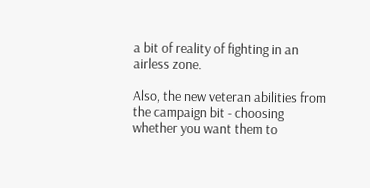a bit of reality of fighting in an airless zone.

Also, the new veteran abilities from the campaign bit - choosing whether you want them to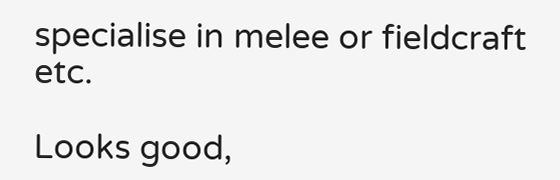specialise in melee or fieldcraft etc.

Looks good,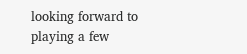looking forward to playing a few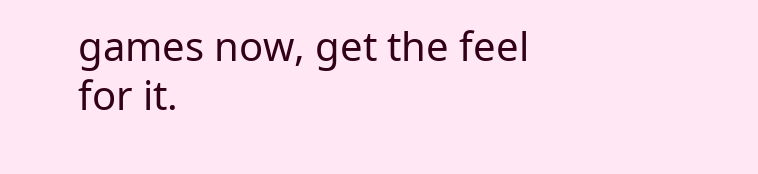games now, get the feel for it.